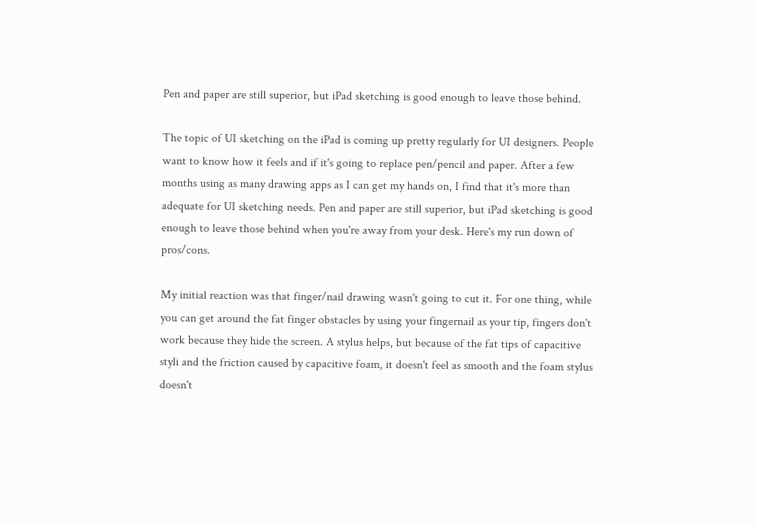Pen and paper are still superior, but iPad sketching is good enough to leave those behind.

The topic of UI sketching on the iPad is coming up pretty regularly for UI designers. People want to know how it feels and if it's going to replace pen/pencil and paper. After a few months using as many drawing apps as I can get my hands on, I find that it's more than adequate for UI sketching needs. Pen and paper are still superior, but iPad sketching is good enough to leave those behind when you're away from your desk. Here's my run down of pros/cons.

My initial reaction was that finger/nail drawing wasn't going to cut it. For one thing, while you can get around the fat finger obstacles by using your fingernail as your tip, fingers don't work because they hide the screen. A stylus helps, but because of the fat tips of capacitive styli and the friction caused by capacitive foam, it doesn't feel as smooth and the foam stylus doesn't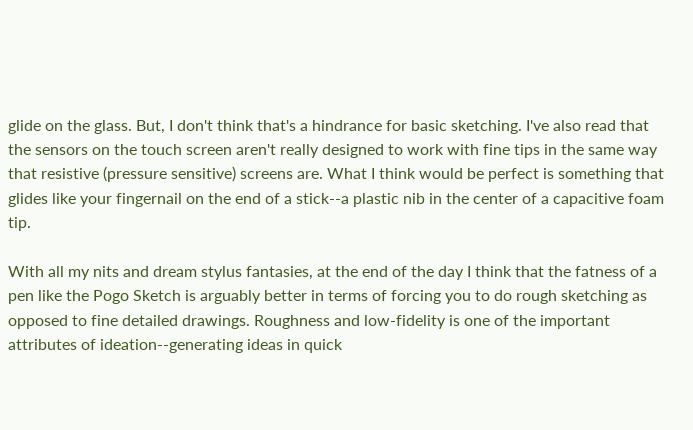glide on the glass. But, I don't think that's a hindrance for basic sketching. I've also read that the sensors on the touch screen aren't really designed to work with fine tips in the same way that resistive (pressure sensitive) screens are. What I think would be perfect is something that glides like your fingernail on the end of a stick--a plastic nib in the center of a capacitive foam tip.

With all my nits and dream stylus fantasies, at the end of the day I think that the fatness of a pen like the Pogo Sketch is arguably better in terms of forcing you to do rough sketching as opposed to fine detailed drawings. Roughness and low-fidelity is one of the important attributes of ideation--generating ideas in quick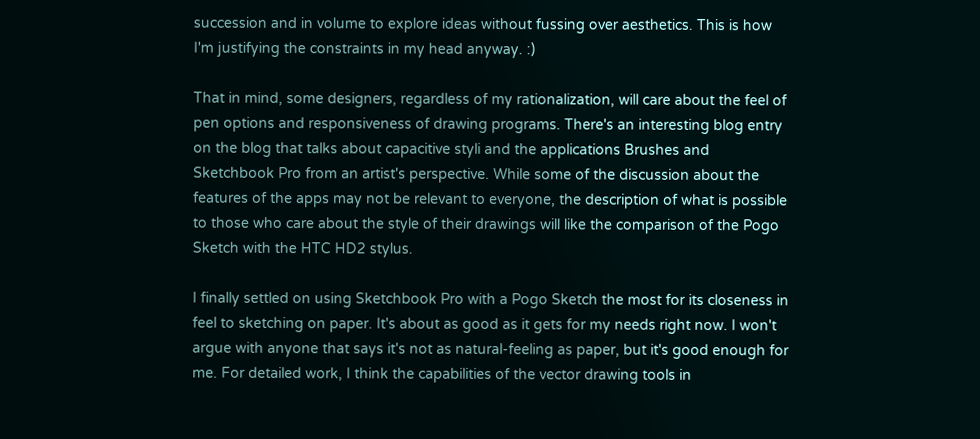succession and in volume to explore ideas without fussing over aesthetics. This is how I'm justifying the constraints in my head anyway. :)

That in mind, some designers, regardless of my rationalization, will care about the feel of pen options and responsiveness of drawing programs. There's an interesting blog entry on the blog that talks about capacitive styli and the applications Brushes and Sketchbook Pro from an artist's perspective. While some of the discussion about the features of the apps may not be relevant to everyone, the description of what is possible to those who care about the style of their drawings will like the comparison of the Pogo Sketch with the HTC HD2 stylus.

I finally settled on using Sketchbook Pro with a Pogo Sketch the most for its closeness in feel to sketching on paper. It's about as good as it gets for my needs right now. I won't argue with anyone that says it's not as natural-feeling as paper, but it's good enough for me. For detailed work, I think the capabilities of the vector drawing tools in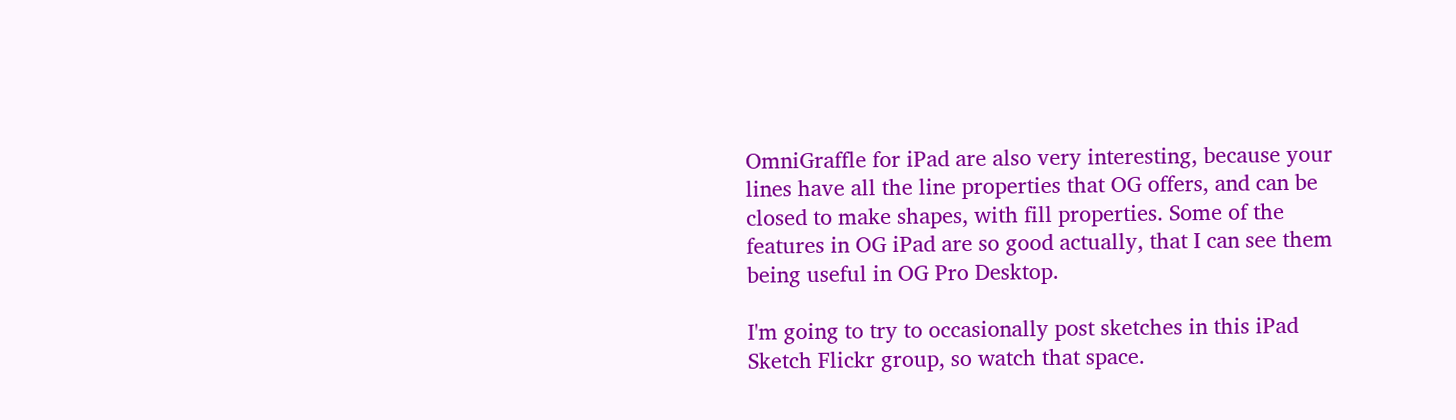OmniGraffle for iPad are also very interesting, because your lines have all the line properties that OG offers, and can be closed to make shapes, with fill properties. Some of the features in OG iPad are so good actually, that I can see them being useful in OG Pro Desktop.

I'm going to try to occasionally post sketches in this iPad Sketch Flickr group, so watch that space.